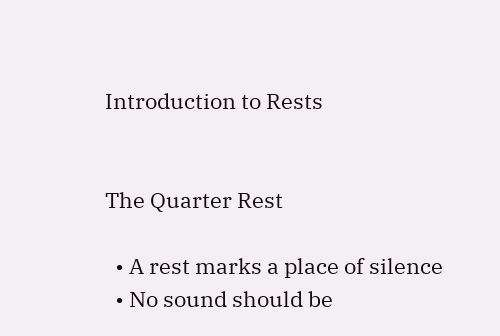Introduction to Rests


The Quarter Rest

  • A rest marks a place of silence
  • No sound should be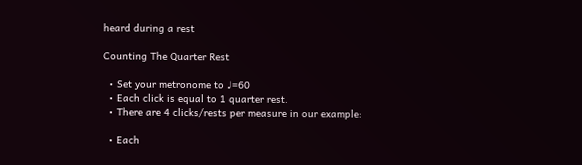heard during a rest

Counting The Quarter Rest

  • Set your metronome to ♩=60
  • Each click is equal to 1 quarter rest.
  • There are 4 clicks/rests per measure in our example:

  • Each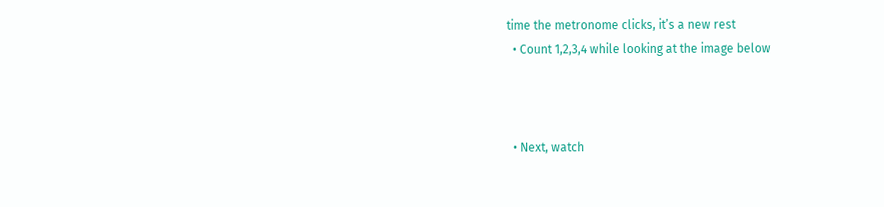time the metronome clicks, it’s a new rest
  • Count 1,2,3,4 while looking at the image below



  • Next, watch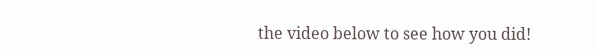the video below to see how you did!